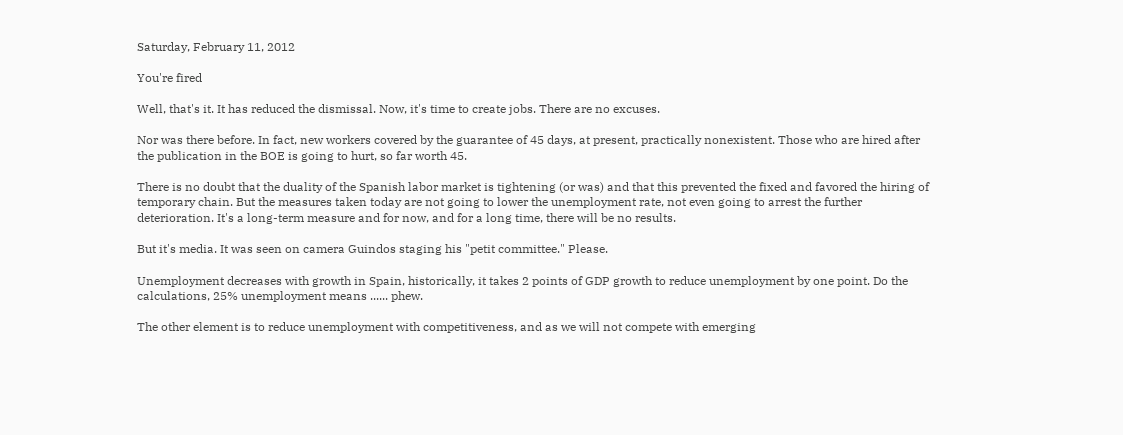Saturday, February 11, 2012

You're fired

Well, that's it. It has reduced the dismissal. Now, it's time to create jobs. There are no excuses.

Nor was there before. In fact, new workers covered by the guarantee of 45 days, at present, practically nonexistent. Those who are hired after the publication in the BOE is going to hurt, so far worth 45.

There is no doubt that the duality of the Spanish labor market is tightening (or was) and that this prevented the fixed and favored the hiring of temporary chain. But the measures taken today are not going to lower the unemployment rate, not even going to arrest the further deterioration. It's a long-term measure and for now, and for a long time, there will be no results.

But it's media. It was seen on camera Guindos staging his "petit committee." Please.

Unemployment decreases with growth in Spain, historically, it takes 2 points of GDP growth to reduce unemployment by one point. Do the calculations, 25% unemployment means ...... phew.

The other element is to reduce unemployment with competitiveness, and as we will not compete with emerging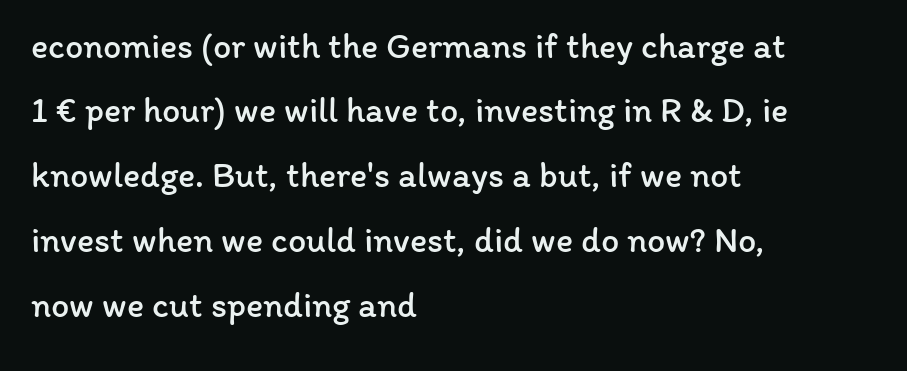economies (or with the Germans if they charge at 1 € per hour) we will have to, investing in R & D, ie knowledge. But, there's always a but, if we not invest when we could invest, did we do now? No, now we cut spending and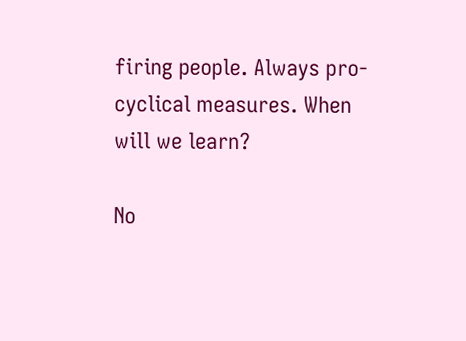firing people. Always pro-cyclical measures. When will we learn?

No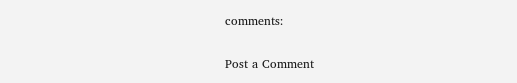comments:

Post a Comment